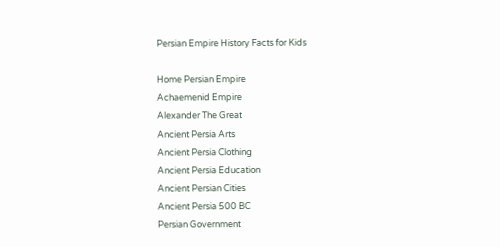Persian Empire History Facts for Kids

Home Persian Empire
Achaemenid Empire
Alexander The Great
Ancient Persia Arts
Ancient Persia Clothing
Ancient Persia Education
Ancient Persian Cities
Ancient Persia 500 BC
Persian Government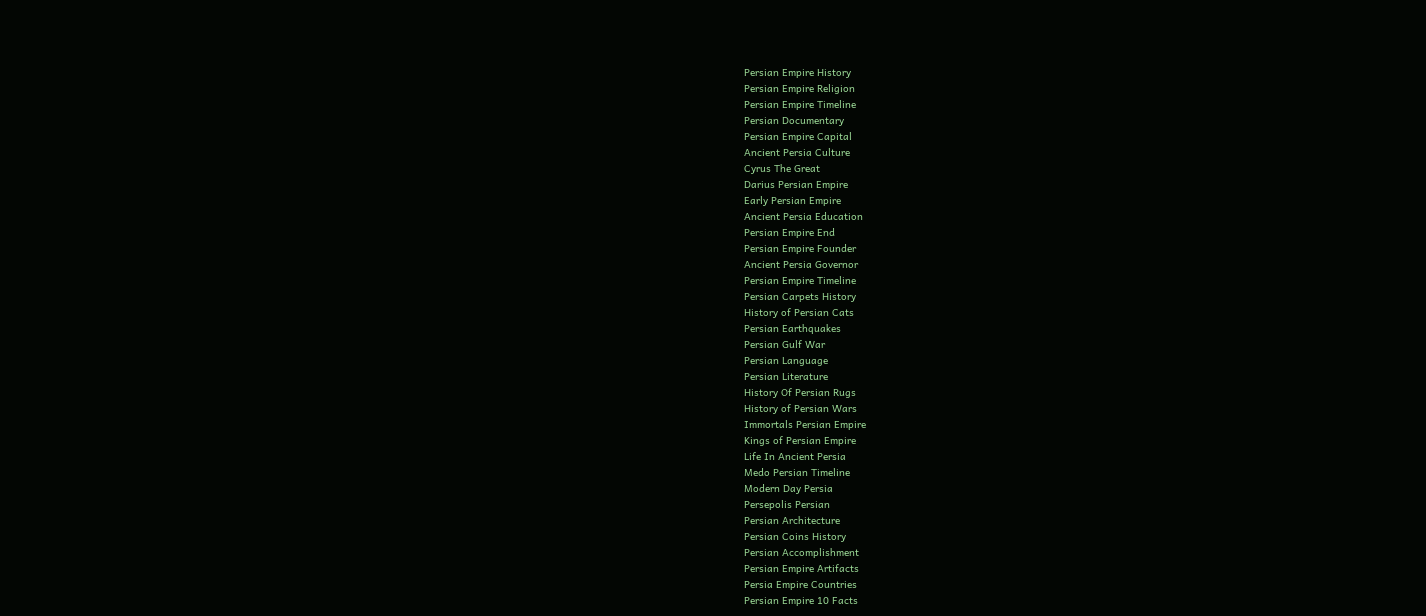Persian Empire History
Persian Empire Religion
Persian Empire Timeline
Persian Documentary
Persian Empire Capital
Ancient Persia Culture
Cyrus The Great
Darius Persian Empire
Early Persian Empire
Ancient Persia Education
Persian Empire End
Persian Empire Founder
Ancient Persia Governor
Persian Empire Timeline
Persian Carpets History
History of Persian Cats
Persian Earthquakes
Persian Gulf War
Persian Language
Persian Literature
History Of Persian Rugs
History of Persian Wars
Immortals Persian Empire
Kings of Persian Empire
Life In Ancient Persia
Medo Persian Timeline
Modern Day Persia
Persepolis Persian
Persian Architecture
Persian Coins History
Persian Accomplishment
Persian Empire Artifacts
Persia Empire Countries
Persian Empire 10 Facts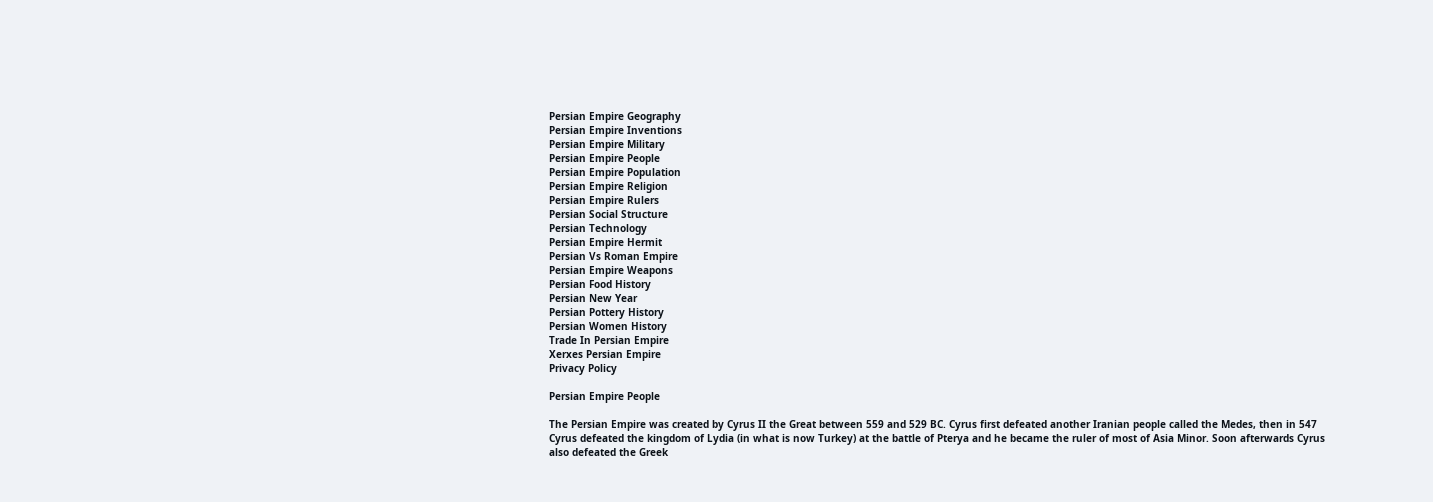Persian Empire Geography
Persian Empire Inventions
Persian Empire Military
Persian Empire People
Persian Empire Population
Persian Empire Religion
Persian Empire Rulers
Persian Social Structure
Persian Technology
Persian Empire Hermit
Persian Vs Roman Empire
Persian Empire Weapons
Persian Food History
Persian New Year
Persian Pottery History
Persian Women History
Trade In Persian Empire
Xerxes Persian Empire
Privacy Policy

Persian Empire People

The Persian Empire was created by Cyrus II the Great between 559 and 529 BC. Cyrus first defeated another Iranian people called the Medes, then in 547 Cyrus defeated the kingdom of Lydia (in what is now Turkey) at the battle of Pterya and he became the ruler of most of Asia Minor. Soon afterwards Cyrus also defeated the Greek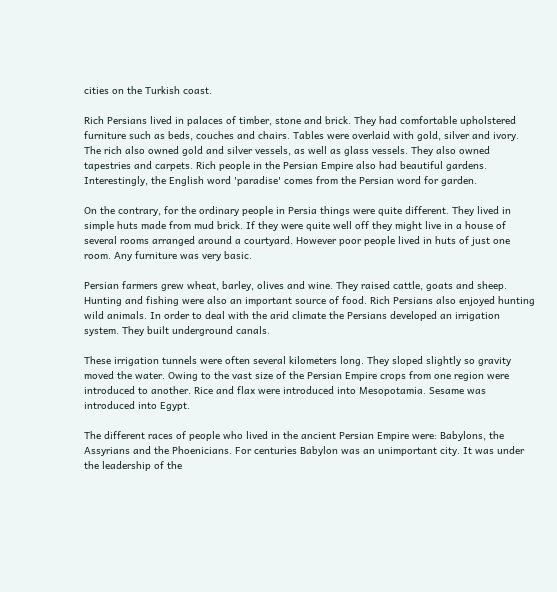cities on the Turkish coast.

Rich Persians lived in palaces of timber, stone and brick. They had comfortable upholstered furniture such as beds, couches and chairs. Tables were overlaid with gold, silver and ivory. The rich also owned gold and silver vessels, as well as glass vessels. They also owned tapestries and carpets. Rich people in the Persian Empire also had beautiful gardens. Interestingly, the English word 'paradise' comes from the Persian word for garden.

On the contrary, for the ordinary people in Persia things were quite different. They lived in simple huts made from mud brick. If they were quite well off they might live in a house of several rooms arranged around a courtyard. However poor people lived in huts of just one room. Any furniture was very basic.

Persian farmers grew wheat, barley, olives and wine. They raised cattle, goats and sheep. Hunting and fishing were also an important source of food. Rich Persians also enjoyed hunting wild animals. In order to deal with the arid climate the Persians developed an irrigation system. They built underground canals.

These irrigation tunnels were often several kilometers long. They sloped slightly so gravity moved the water. Owing to the vast size of the Persian Empire crops from one region were introduced to another. Rice and flax were introduced into Mesopotamia. Sesame was introduced into Egypt.

The different races of people who lived in the ancient Persian Empire were: Babylons, the Assyrians and the Phoenicians. For centuries Babylon was an unimportant city. It was under the leadership of the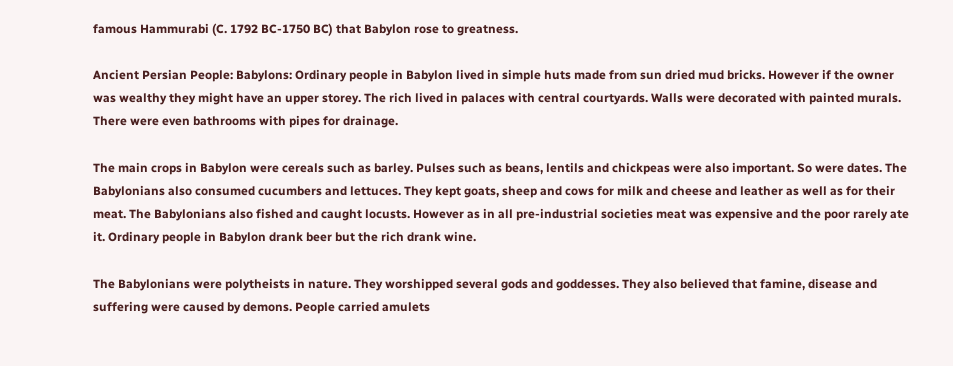famous Hammurabi (C. 1792 BC-1750 BC) that Babylon rose to greatness.

Ancient Persian People: Babylons: Ordinary people in Babylon lived in simple huts made from sun dried mud bricks. However if the owner was wealthy they might have an upper storey. The rich lived in palaces with central courtyards. Walls were decorated with painted murals. There were even bathrooms with pipes for drainage.

The main crops in Babylon were cereals such as barley. Pulses such as beans, lentils and chickpeas were also important. So were dates. The Babylonians also consumed cucumbers and lettuces. They kept goats, sheep and cows for milk and cheese and leather as well as for their meat. The Babylonians also fished and caught locusts. However as in all pre-industrial societies meat was expensive and the poor rarely ate it. Ordinary people in Babylon drank beer but the rich drank wine.

The Babylonians were polytheists in nature. They worshipped several gods and goddesses. They also believed that famine, disease and suffering were caused by demons. People carried amulets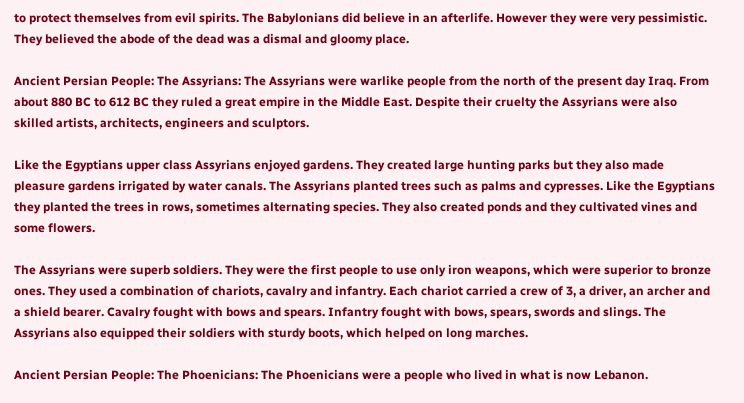to protect themselves from evil spirits. The Babylonians did believe in an afterlife. However they were very pessimistic. They believed the abode of the dead was a dismal and gloomy place.

Ancient Persian People: The Assyrians: The Assyrians were warlike people from the north of the present day Iraq. From about 880 BC to 612 BC they ruled a great empire in the Middle East. Despite their cruelty the Assyrians were also skilled artists, architects, engineers and sculptors.

Like the Egyptians upper class Assyrians enjoyed gardens. They created large hunting parks but they also made pleasure gardens irrigated by water canals. The Assyrians planted trees such as palms and cypresses. Like the Egyptians they planted the trees in rows, sometimes alternating species. They also created ponds and they cultivated vines and some flowers.

The Assyrians were superb soldiers. They were the first people to use only iron weapons, which were superior to bronze ones. They used a combination of chariots, cavalry and infantry. Each chariot carried a crew of 3, a driver, an archer and a shield bearer. Cavalry fought with bows and spears. Infantry fought with bows, spears, swords and slings. The Assyrians also equipped their soldiers with sturdy boots, which helped on long marches.

Ancient Persian People: The Phoenicians: The Phoenicians were a people who lived in what is now Lebanon.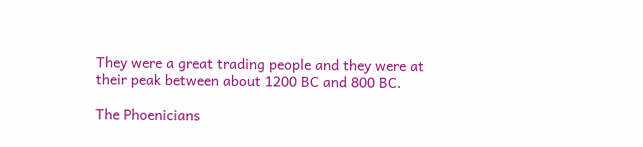They were a great trading people and they were at their peak between about 1200 BC and 800 BC.

The Phoenicians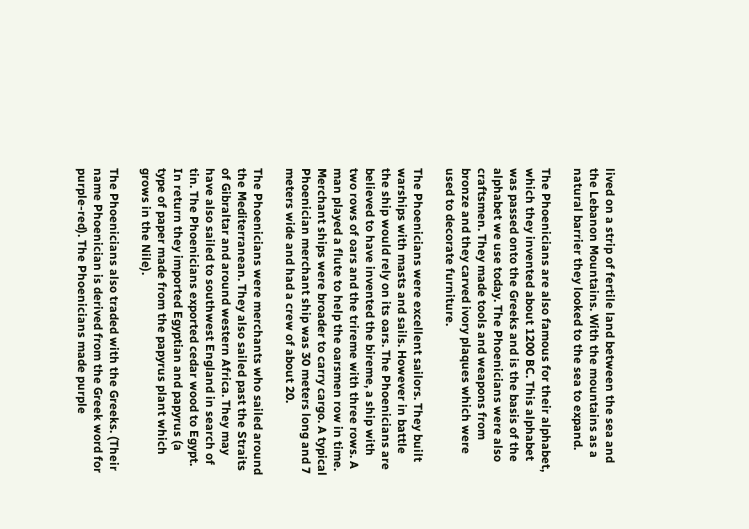lived on a strip of fertile land between the sea and the Lebanon Mountains. With the mountains as a natural barrier they looked to the sea to expand.

The Phoenicians are also famous for their alphabet, which they invented about 1200 BC. This alphabet was passed onto the Greeks and is the basis of the alphabet we use today. The Phoenicians were also craftsmen. They made tools and weapons from bronze and they carved ivory plaques which were used to decorate furniture.

The Phoenicians were excellent sailors. They built warships with masts and sails. However in battle the ship would rely on its oars. The Phoenicians are believed to have invented the bireme, a ship with two rows of oars and the trireme with three rows. A man played a flute to help the oarsmen row in time. Merchant ships were broader to carry cargo. A typical Phoenician merchant ship was 30 meters long and 7 meters wide and had a crew of about 20.

The Phoenicians were merchants who sailed around the Mediterranean. They also sailed past the Straits of Gibraltar and around western Africa. They may have also sailed to southwest England in search of tin. The Phoenicians exported cedar wood to Egypt. In return they imported Egyptian and papyrus (a type of paper made from the papyrus plant which grows in the Nile).

The Phoenicians also traded with the Greeks. (Their name Phoenician is derived from the Greek word for purple-red). The Phoenicians made purple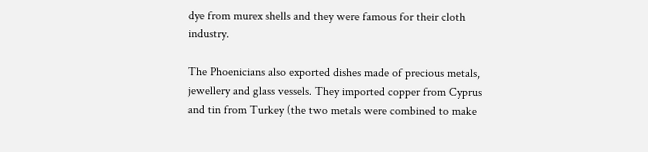dye from murex shells and they were famous for their cloth industry.

The Phoenicians also exported dishes made of precious metals, jewellery and glass vessels. They imported copper from Cyprus and tin from Turkey (the two metals were combined to make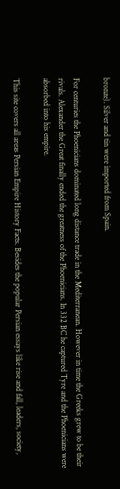bronze). Silver and tin were imported from Spain.

For centuries the Phoenicians dominated long distance trade in the Mediterranean. However in time the Greeks grew to be their rivals. Alexander the Great finally ended the greatness of the Phoenicians. In 332 BC he captured Tyre and the Phoenicians were absorbed into his empire.

This site covers all areas Persian Empire History Facts. Besides the popular Persian essays like rise and fall, leaders, society,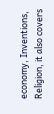economy, Inventions, Religion, it also covers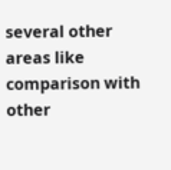several other areas like comparison with other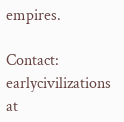empires.

Contact: earlycivilizations at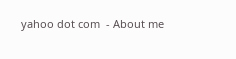yahoo dot com  - About me